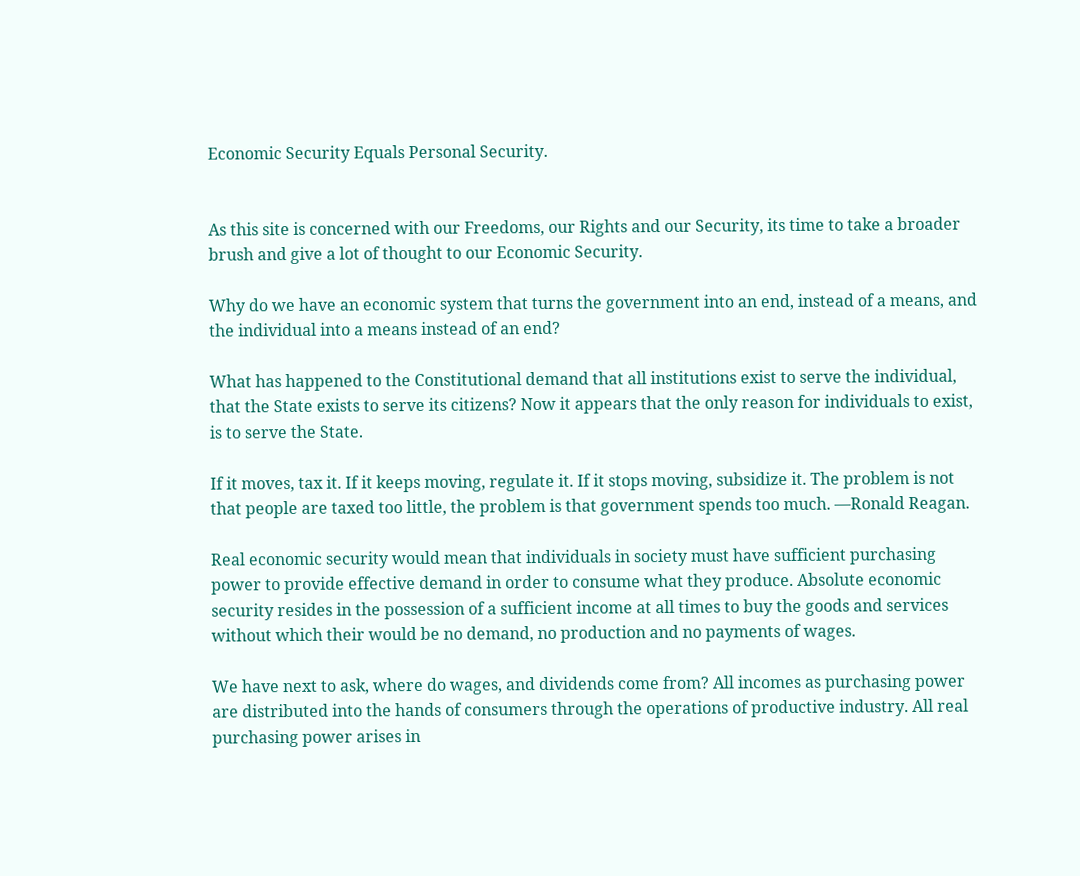Economic Security Equals Personal Security.


As this site is concerned with our Freedoms, our Rights and our Security, its time to take a broader brush and give a lot of thought to our Economic Security.

Why do we have an economic system that turns the government into an end, instead of a means, and the individual into a means instead of an end?

What has happened to the Constitutional demand that all institutions exist to serve the individual, that the State exists to serve its citizens? Now it appears that the only reason for individuals to exist, is to serve the State.

If it moves, tax it. If it keeps moving, regulate it. If it stops moving, subsidize it. The problem is not that people are taxed too little, the problem is that government spends too much. —Ronald Reagan.

Real economic security would mean that individuals in society must have sufficient purchasing power to provide effective demand in order to consume what they produce. Absolute economic security resides in the possession of a sufficient income at all times to buy the goods and services without which their would be no demand, no production and no payments of wages.

We have next to ask, where do wages, and dividends come from? All incomes as purchasing power are distributed into the hands of consumers through the operations of productive industry. All real purchasing power arises in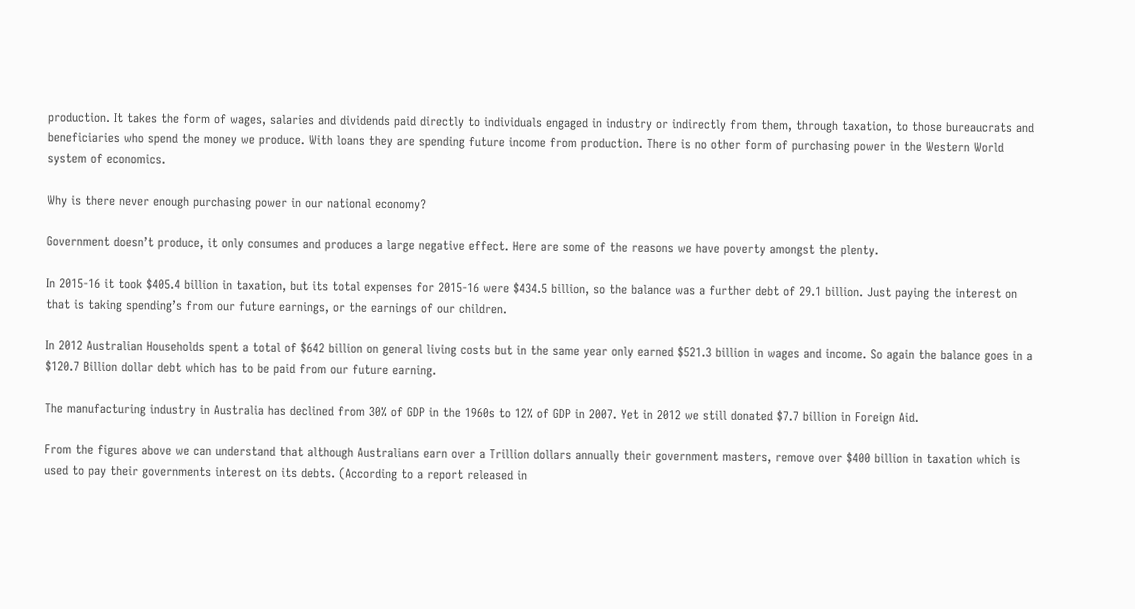production. It takes the form of wages, salaries and dividends paid directly to individuals engaged in industry or indirectly from them, through taxation, to those bureaucrats and beneficiaries who spend the money we produce. With loans they are spending future income from production. There is no other form of purchasing power in the Western World system of economics.

Why is there never enough purchasing power in our national economy?

Government doesn’t produce, it only consumes and produces a large negative effect. Here are some of the reasons we have poverty amongst the plenty.

In 2015-16 it took $405.4 billion in taxation, but its total expenses for 2015-16 were $434.5 billion, so the balance was a further debt of 29.1 billion. Just paying the interest on that is taking spending’s from our future earnings, or the earnings of our children.

In 2012 Australian Households spent a total of $642 billion on general living costs but in the same year only earned $521.3 billion in wages and income. So again the balance goes in a $120.7 Billion dollar debt which has to be paid from our future earning.

The manufacturing industry in Australia has declined from 30% of GDP in the 1960s to 12% of GDP in 2007. Yet in 2012 we still donated $7.7 billion in Foreign Aid.

From the figures above we can understand that although Australians earn over a Trillion dollars annually their government masters, remove over $400 billion in taxation which is used to pay their governments interest on its debts. (According to a report released in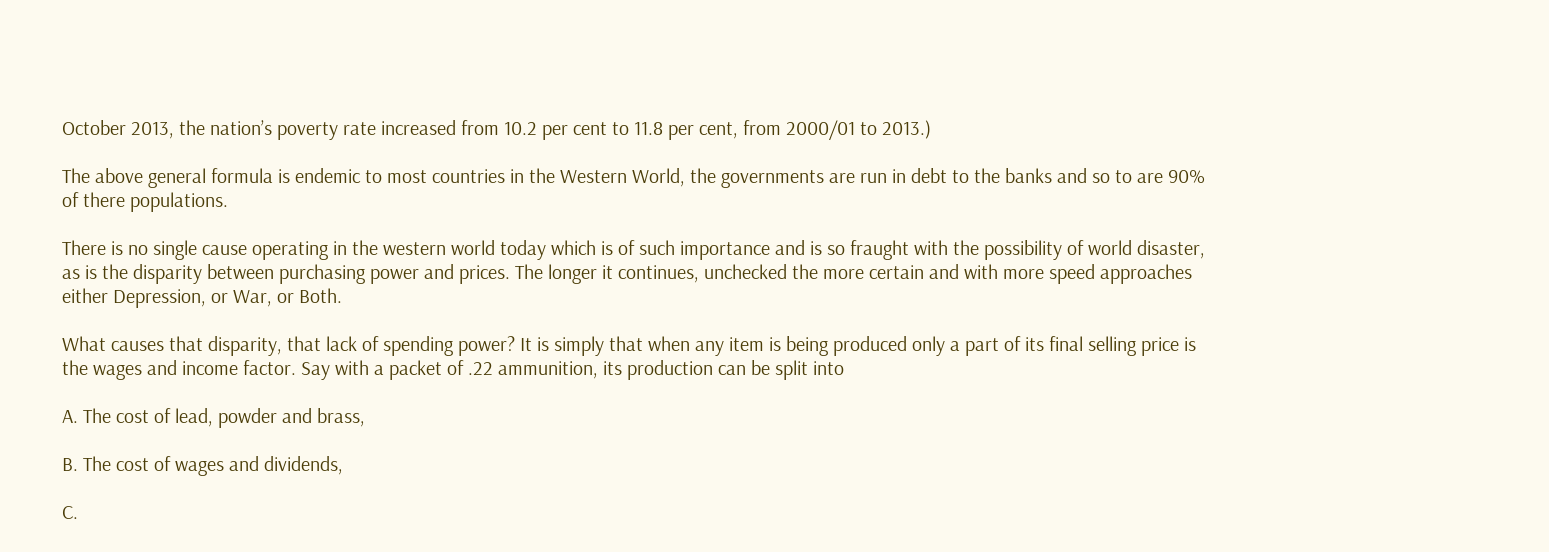October 2013, the nation’s poverty rate increased from 10.2 per cent to 11.8 per cent, from 2000/01 to 2013.)

The above general formula is endemic to most countries in the Western World, the governments are run in debt to the banks and so to are 90% of there populations.

There is no single cause operating in the western world today which is of such importance and is so fraught with the possibility of world disaster, as is the disparity between purchasing power and prices. The longer it continues, unchecked the more certain and with more speed approaches either Depression, or War, or Both.

What causes that disparity, that lack of spending power? It is simply that when any item is being produced only a part of its final selling price is the wages and income factor. Say with a packet of .22 ammunition, its production can be split into

A. The cost of lead, powder and brass,

B. The cost of wages and dividends,

C.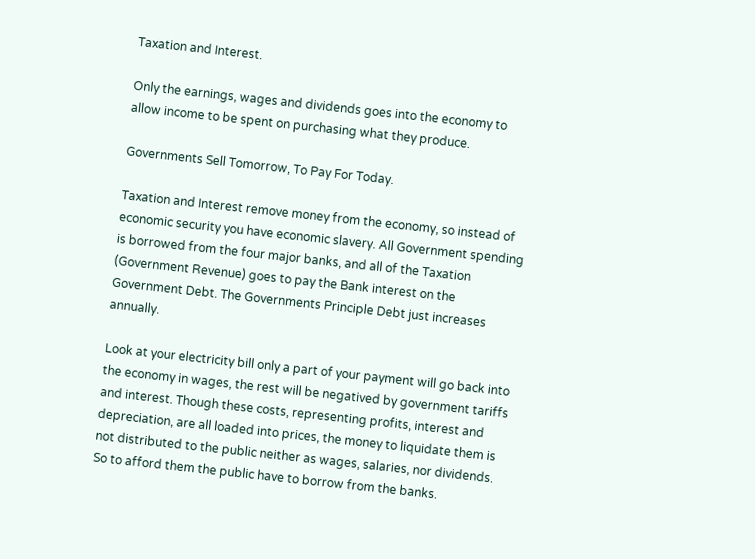Taxation and Interest.

Only the earnings, wages and dividends goes into the economy to allow income to be spent on purchasing what they produce.

Governments Sell Tomorrow, To Pay For Today.

Taxation and Interest remove money from the economy, so instead of economic security you have economic slavery. All Government spending is borrowed from the four major banks, and all of the Taxation (Government Revenue) goes to pay the Bank interest on the Government Debt. The Governments Principle Debt just increases annually.

Look at your electricity bill only a part of your payment will go back into the economy in wages, the rest will be negatived by government tariffs and interest. Though these costs, representing profits, interest and depreciation, are all loaded into prices, the money to liquidate them is not distributed to the public neither as wages, salaries, nor dividends. So to afford them the public have to borrow from the banks.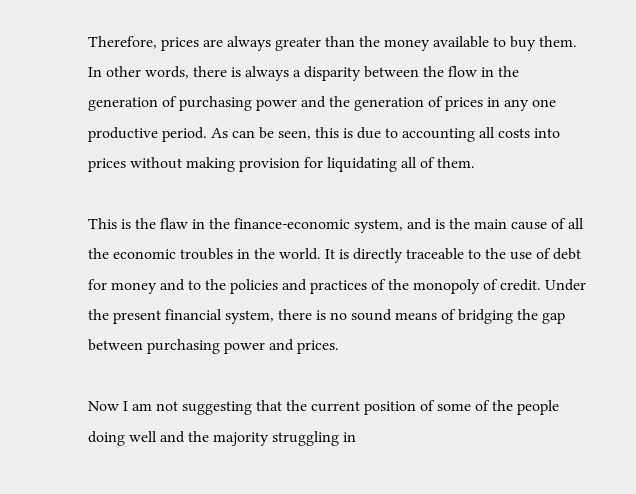Therefore, prices are always greater than the money available to buy them. In other words, there is always a disparity between the flow in the generation of purchasing power and the generation of prices in any one productive period. As can be seen, this is due to accounting all costs into prices without making provision for liquidating all of them.

This is the flaw in the finance-economic system, and is the main cause of all the economic troubles in the world. It is directly traceable to the use of debt for money and to the policies and practices of the monopoly of credit. Under the present financial system, there is no sound means of bridging the gap between purchasing power and prices.

Now I am not suggesting that the current position of some of the people doing well and the majority struggling in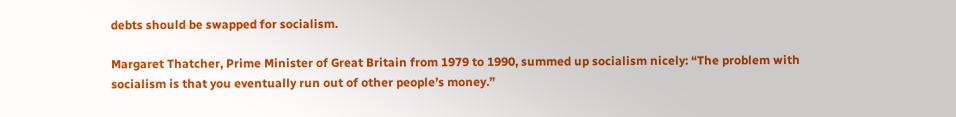debts should be swapped for socialism.

Margaret Thatcher, Prime Minister of Great Britain from 1979 to 1990, summed up socialism nicely: “The problem with socialism is that you eventually run out of other people’s money.”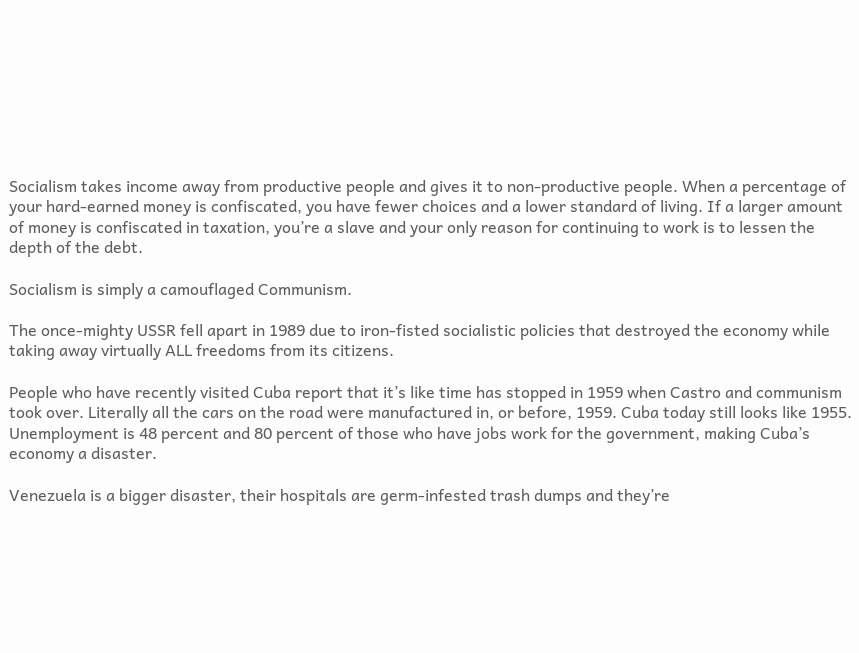Socialism takes income away from productive people and gives it to non-productive people. When a percentage of your hard-earned money is confiscated, you have fewer choices and a lower standard of living. If a larger amount of money is confiscated in taxation, you’re a slave and your only reason for continuing to work is to lessen the depth of the debt.

Socialism is simply a camouflaged Communism.

The once-mighty USSR fell apart in 1989 due to iron-fisted socialistic policies that destroyed the economy while taking away virtually ALL freedoms from its citizens.

People who have recently visited Cuba report that it’s like time has stopped in 1959 when Castro and communism took over. Literally all the cars on the road were manufactured in, or before, 1959. Cuba today still looks like 1955. Unemployment is 48 percent and 80 percent of those who have jobs work for the government, making Cuba’s economy a disaster.

Venezuela is a bigger disaster, their hospitals are germ-infested trash dumps and they’re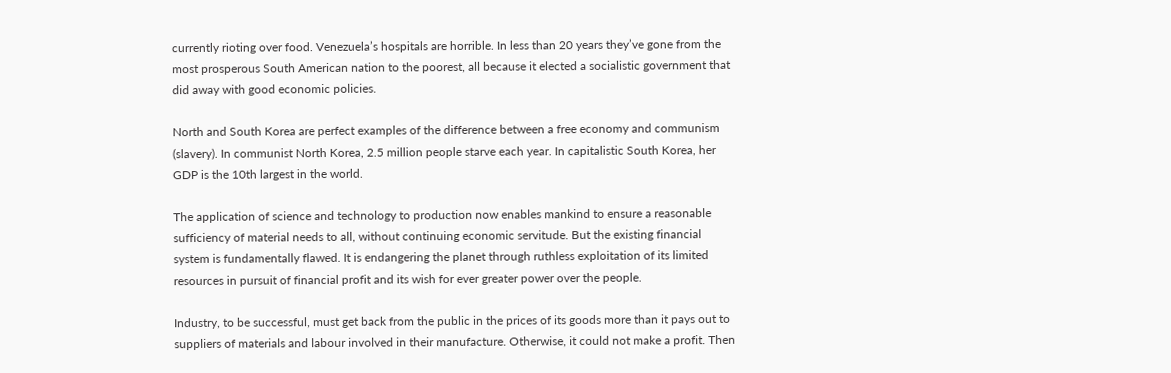currently rioting over food. Venezuela’s hospitals are horrible. In less than 20 years they’ve gone from the most prosperous South American nation to the poorest, all because it elected a socialistic government that did away with good economic policies.

North and South Korea are perfect examples of the difference between a free economy and communism (slavery). In communist North Korea, 2.5 million people starve each year. In capitalistic South Korea, her GDP is the 10th largest in the world.

The application of science and technology to production now enables mankind to ensure a reasonable sufficiency of material needs to all, without continuing economic servitude. But the existing financial system is fundamentally flawed. It is endangering the planet through ruthless exploitation of its limited resources in pursuit of financial profit and its wish for ever greater power over the people.

Industry, to be successful, must get back from the public in the prices of its goods more than it pays out to suppliers of materials and labour involved in their manufacture. Otherwise, it could not make a profit. Then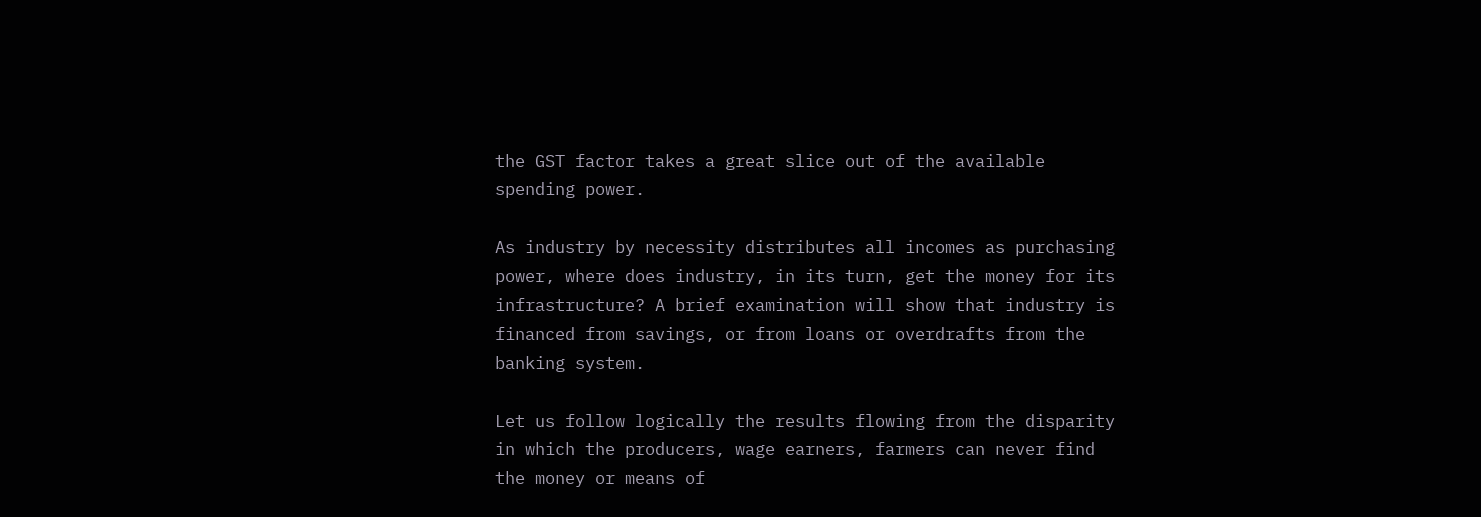the GST factor takes a great slice out of the available spending power.

As industry by necessity distributes all incomes as purchasing power, where does industry, in its turn, get the money for its infrastructure? A brief examination will show that industry is financed from savings, or from loans or overdrafts from the banking system.

Let us follow logically the results flowing from the disparity in which the producers, wage earners, farmers can never find the money or means of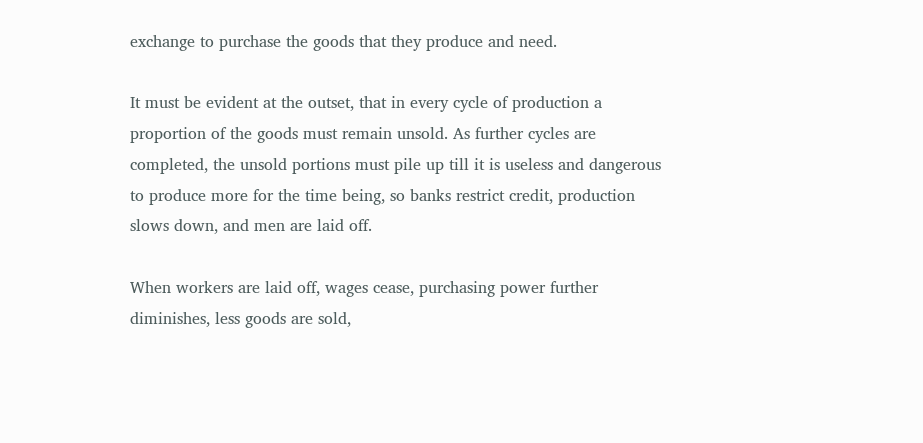exchange to purchase the goods that they produce and need.

It must be evident at the outset, that in every cycle of production a proportion of the goods must remain unsold. As further cycles are completed, the unsold portions must pile up till it is useless and dangerous to produce more for the time being, so banks restrict credit, production slows down, and men are laid off.

When workers are laid off, wages cease, purchasing power further diminishes, less goods are sold,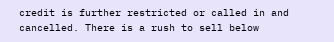credit is further restricted or called in and cancelled. There is a rush to sell below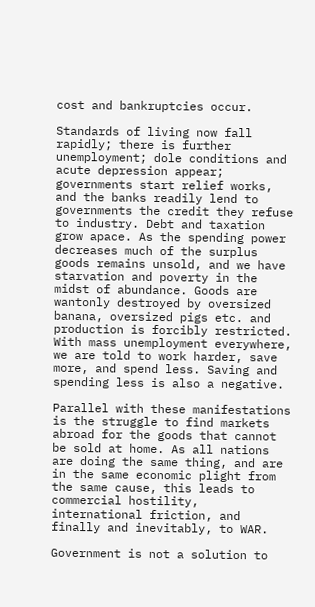cost and bankruptcies occur.

Standards of living now fall rapidly; there is further unemployment; dole conditions and acute depression appear; governments start relief works, and the banks readily lend to governments the credit they refuse to industry. Debt and taxation grow apace. As the spending power decreases much of the surplus goods remains unsold, and we have starvation and poverty in the midst of abundance. Goods are wantonly destroyed by oversized banana, oversized pigs etc. and production is forcibly restricted. With mass unemployment everywhere, we are told to work harder, save more, and spend less. Saving and spending less is also a negative.

Parallel with these manifestations is the struggle to find markets abroad for the goods that cannot be sold at home. As all nations are doing the same thing, and are in the same economic plight from the same cause, this leads to commercial hostility, international friction, and finally and inevitably, to WAR.

Government is not a solution to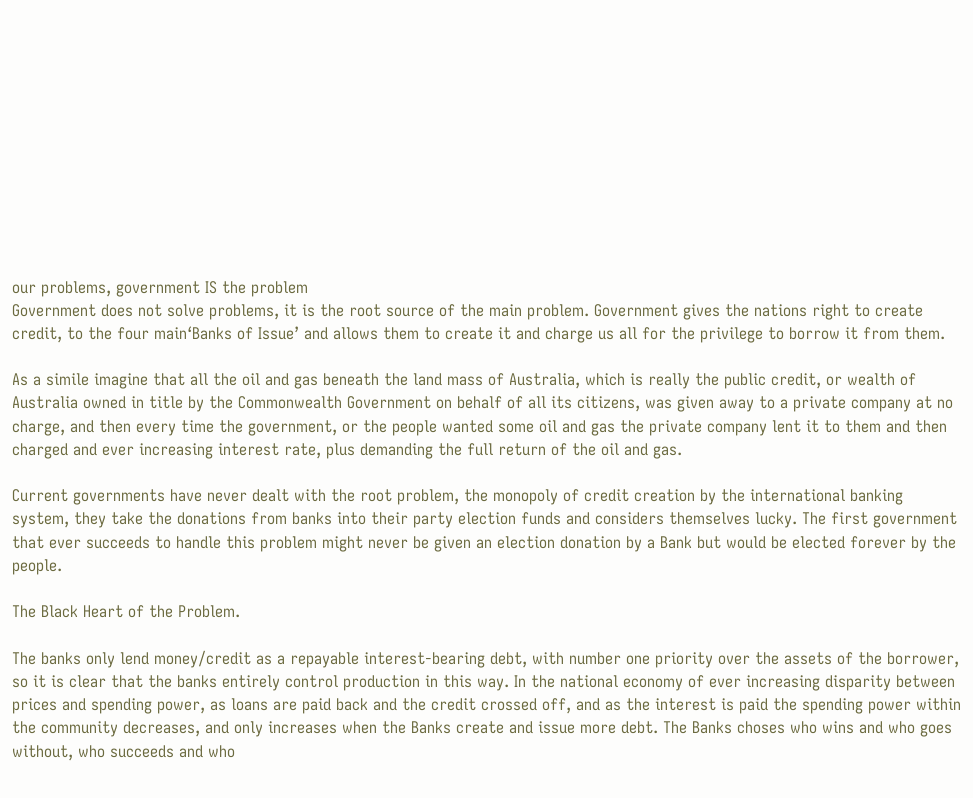our problems, government IS the problem
Government does not solve problems, it is the root source of the main problem. Government gives the nations right to create credit, to the four main‘Banks of Issue’ and allows them to create it and charge us all for the privilege to borrow it from them.

As a simile imagine that all the oil and gas beneath the land mass of Australia, which is really the public credit, or wealth of Australia owned in title by the Commonwealth Government on behalf of all its citizens, was given away to a private company at no charge, and then every time the government, or the people wanted some oil and gas the private company lent it to them and then charged and ever increasing interest rate, plus demanding the full return of the oil and gas.

Current governments have never dealt with the root problem, the monopoly of credit creation by the international banking system, they take the donations from banks into their party election funds and considers themselves lucky. The first government that ever succeeds to handle this problem might never be given an election donation by a Bank but would be elected forever by the people.

The Black Heart of the Problem.

The banks only lend money/credit as a repayable interest-bearing debt, with number one priority over the assets of the borrower, so it is clear that the banks entirely control production in this way. In the national economy of ever increasing disparity between prices and spending power, as loans are paid back and the credit crossed off, and as the interest is paid the spending power within the community decreases, and only increases when the Banks create and issue more debt. The Banks choses who wins and who goes without, who succeeds and who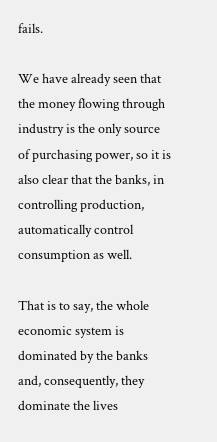fails.

We have already seen that the money flowing through industry is the only source of purchasing power, so it is also clear that the banks, in controlling production, automatically control consumption as well.

That is to say, the whole economic system is dominated by the banks and, consequently, they dominate the lives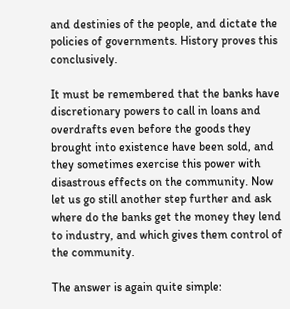and destinies of the people, and dictate the policies of governments. History proves this conclusively.

It must be remembered that the banks have discretionary powers to call in loans and overdrafts even before the goods they brought into existence have been sold, and they sometimes exercise this power with disastrous effects on the community. Now let us go still another step further and ask where do the banks get the money they lend to industry, and which gives them control of the community.

The answer is again quite simple: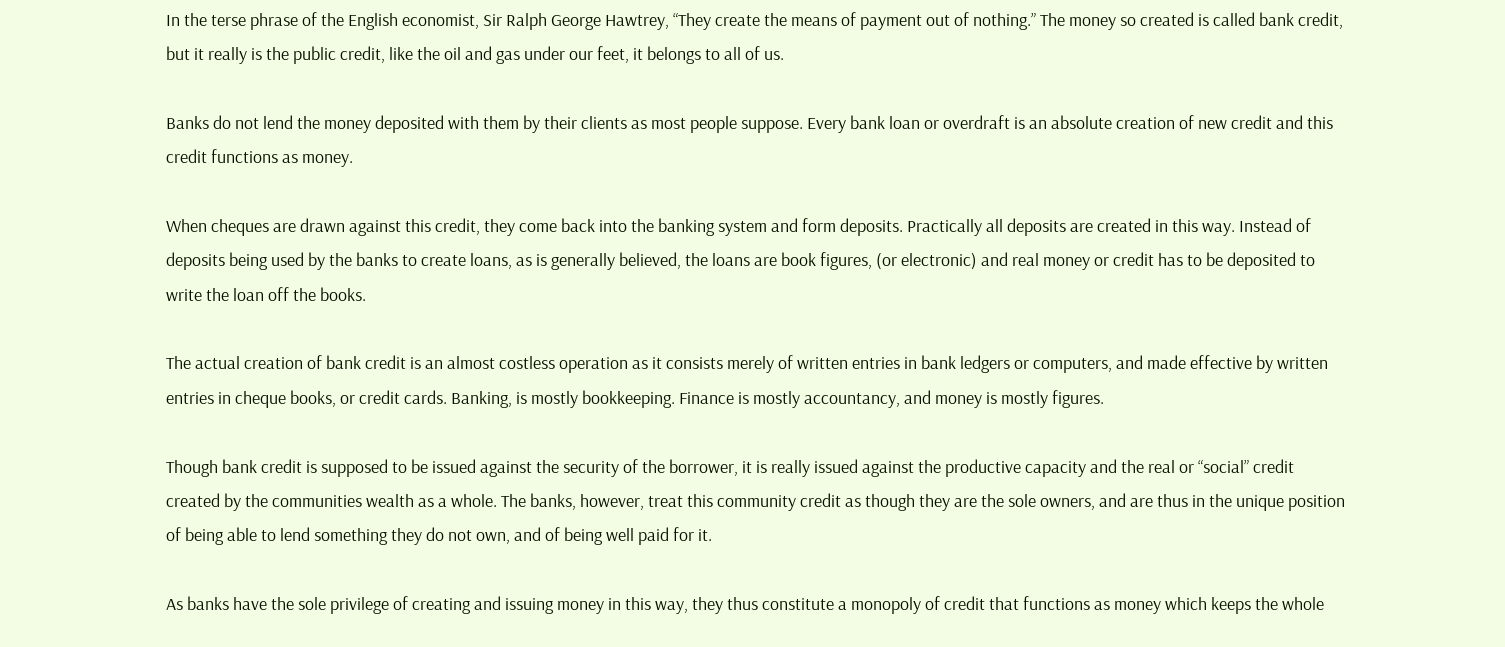In the terse phrase of the English economist, Sir Ralph George Hawtrey, “They create the means of payment out of nothing.” The money so created is called bank credit, but it really is the public credit, like the oil and gas under our feet, it belongs to all of us.

Banks do not lend the money deposited with them by their clients as most people suppose. Every bank loan or overdraft is an absolute creation of new credit and this credit functions as money.

When cheques are drawn against this credit, they come back into the banking system and form deposits. Practically all deposits are created in this way. Instead of deposits being used by the banks to create loans, as is generally believed, the loans are book figures, (or electronic) and real money or credit has to be deposited to write the loan off the books.

The actual creation of bank credit is an almost costless operation as it consists merely of written entries in bank ledgers or computers, and made effective by written entries in cheque books, or credit cards. Banking, is mostly bookkeeping. Finance is mostly accountancy, and money is mostly figures.

Though bank credit is supposed to be issued against the security of the borrower, it is really issued against the productive capacity and the real or “social” credit created by the communities wealth as a whole. The banks, however, treat this community credit as though they are the sole owners, and are thus in the unique position of being able to lend something they do not own, and of being well paid for it.

As banks have the sole privilege of creating and issuing money in this way, they thus constitute a monopoly of credit that functions as money which keeps the whole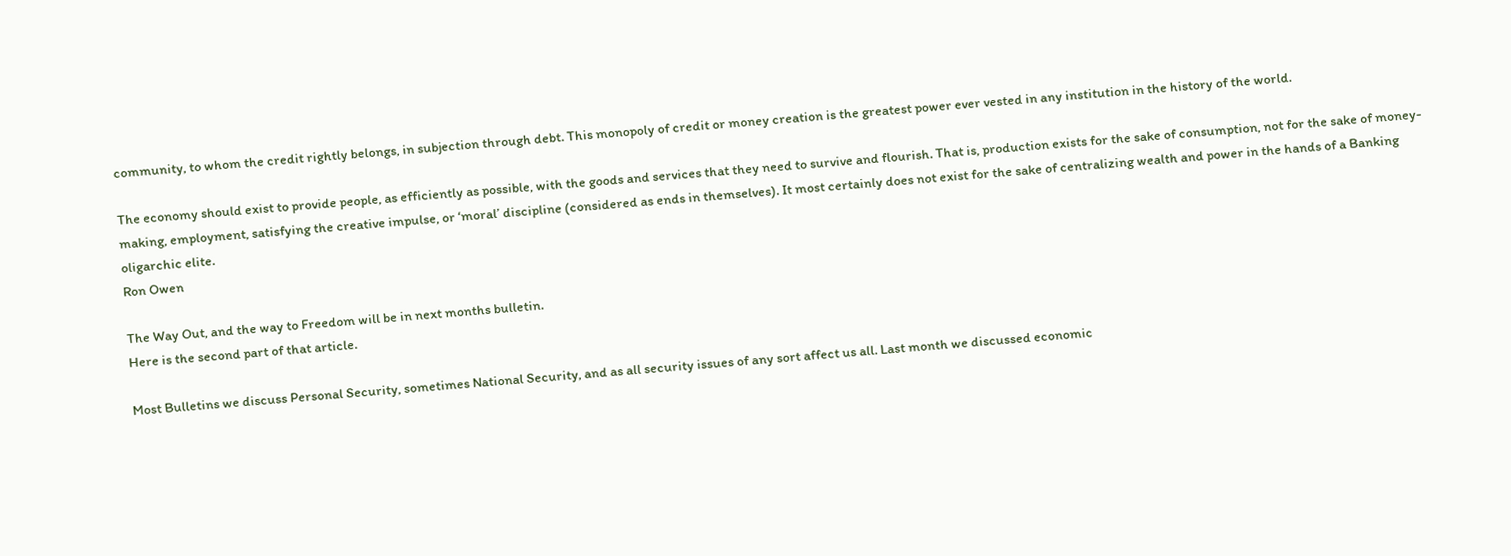community, to whom the credit rightly belongs, in subjection through debt. This monopoly of credit or money creation is the greatest power ever vested in any institution in the history of the world.

The economy should exist to provide people, as efficiently as possible, with the goods and services that they need to survive and flourish. That is, production exists for the sake of consumption, not for the sake of money-making, employment, satisfying the creative impulse, or ‘moral’ discipline (considered as ends in themselves). It most certainly does not exist for the sake of centralizing wealth and power in the hands of a Banking oligarchic elite.
Ron Owen

The Way Out, and the way to Freedom will be in next months bulletin.
Here is the second part of that article.

Most Bulletins we discuss Personal Security, sometimes National Security, and as all security issues of any sort affect us all. Last month we discussed economic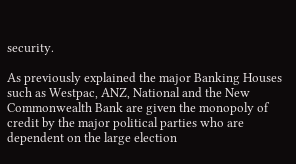security.

As previously explained the major Banking Houses such as Westpac, ANZ, National and the New Commonwealth Bank are given the monopoly of credit by the major political parties who are dependent on the large election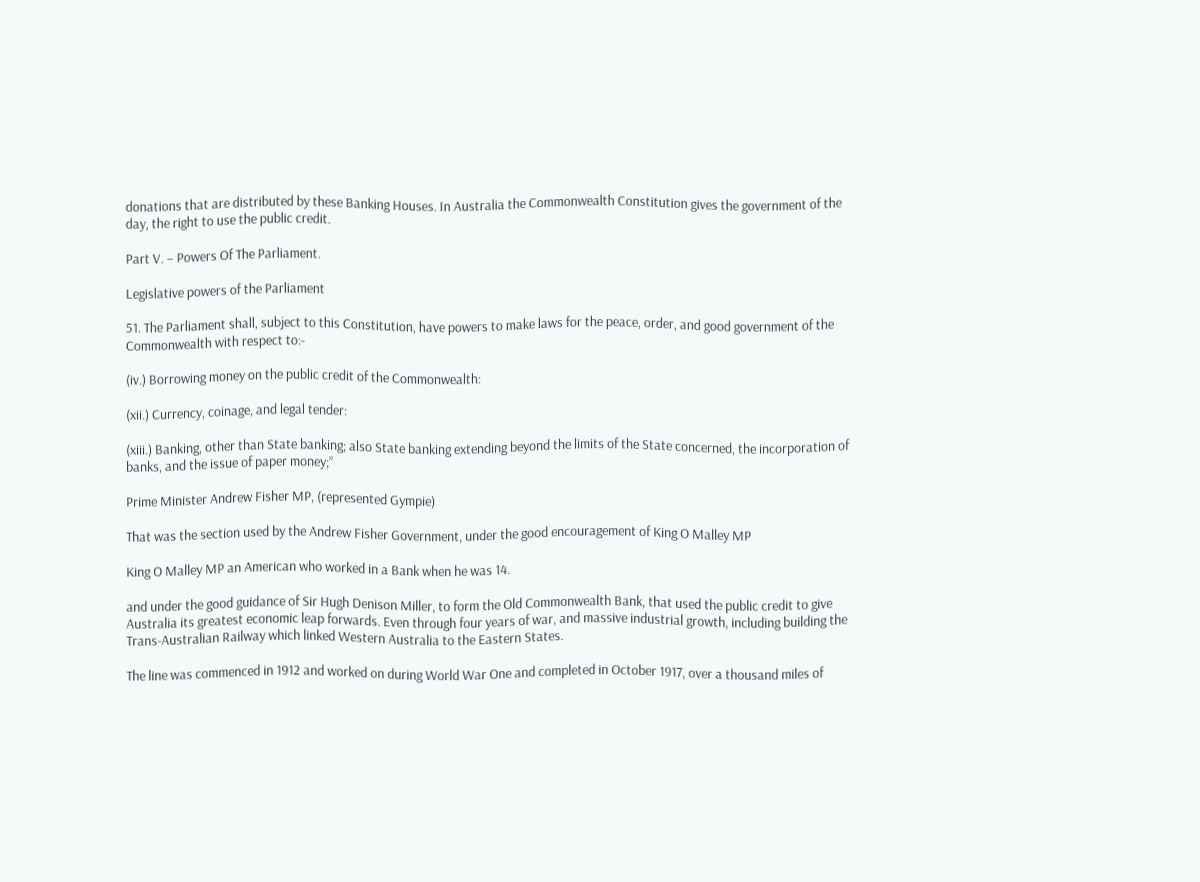donations that are distributed by these Banking Houses. In Australia the Commonwealth Constitution gives the government of the day, the right to use the public credit.

Part V. – Powers Of The Parliament.

Legislative powers of the Parliament

51. The Parliament shall, subject to this Constitution, have powers to make laws for the peace, order, and good government of the Commonwealth with respect to:-

(iv.) Borrowing money on the public credit of the Commonwealth:

(xii.) Currency, coinage, and legal tender:

(xiii.) Banking, other than State banking; also State banking extending beyond the limits of the State concerned, the incorporation of banks, and the issue of paper money;”

Prime Minister Andrew Fisher MP, (represented Gympie)

That was the section used by the Andrew Fisher Government, under the good encouragement of King O Malley MP

King O Malley MP an American who worked in a Bank when he was 14.

and under the good guidance of Sir Hugh Denison Miller, to form the Old Commonwealth Bank, that used the public credit to give Australia its greatest economic leap forwards. Even through four years of war, and massive industrial growth, including building the Trans-Australian Railway which linked Western Australia to the Eastern States.

The line was commenced in 1912 and worked on during World War One and completed in October 1917, over a thousand miles of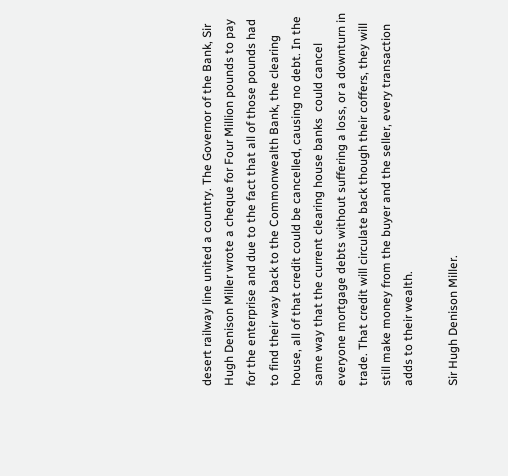desert railway line united a country. The Governor of the Bank, Sir Hugh Denison Miller wrote a cheque for Four Million pounds to pay for the enterprise and due to the fact that all of those pounds had to find their way back to the Commonwealth Bank, the clearing house, all of that credit could be cancelled, causing no debt. In the same way that the current clearing house banks  could cancel everyone mortgage debts without suffering a loss, or a downturn in trade. That credit will circulate back though their coffers, they will still make money from the buyer and the seller, every transaction adds to their wealth.

Sir Hugh Denison Miller.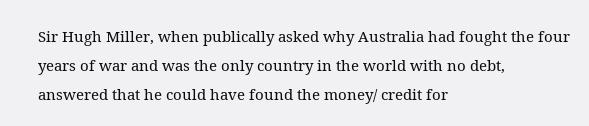Sir Hugh Miller, when publically asked why Australia had fought the four years of war and was the only country in the world with no debt, answered that he could have found the money/ credit for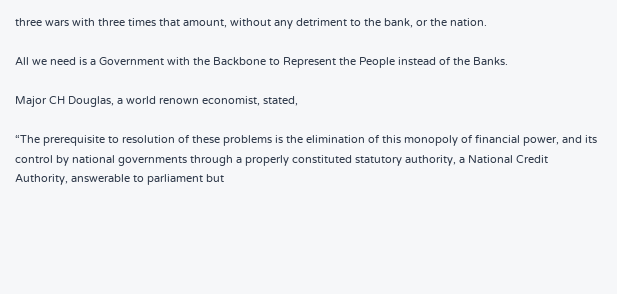three wars with three times that amount, without any detriment to the bank, or the nation.

All we need is a Government with the Backbone to Represent the People instead of the Banks.

Major CH Douglas, a world renown economist, stated,

“The prerequisite to resolution of these problems is the elimination of this monopoly of financial power, and its control by national governments through a properly constituted statutory authority, a National Credit Authority, answerable to parliament but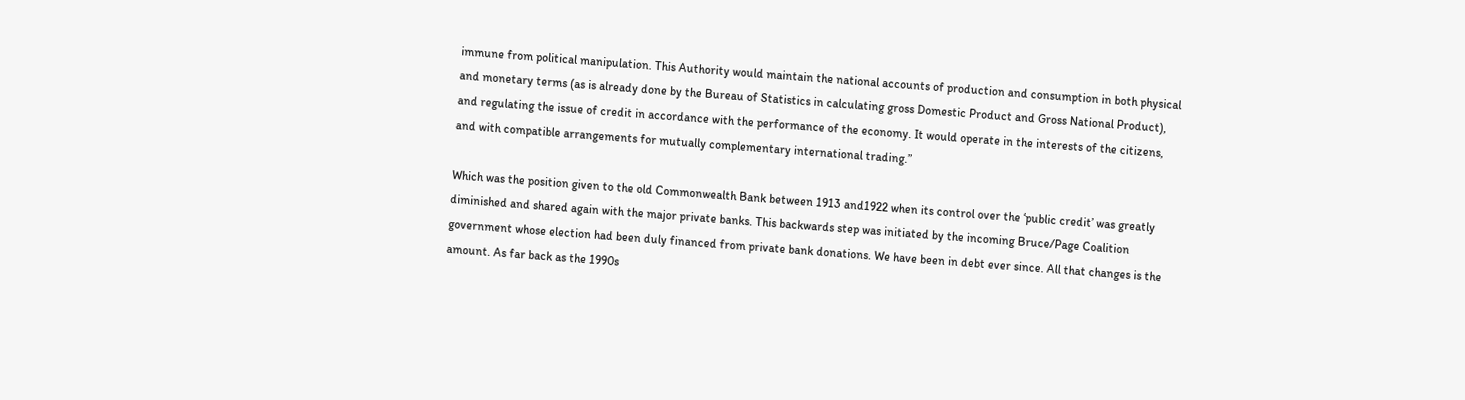immune from political manipulation. This Authority would maintain the national accounts of production and consumption in both physical and monetary terms (as is already done by the Bureau of Statistics in calculating gross Domestic Product and Gross National Product), and regulating the issue of credit in accordance with the performance of the economy. It would operate in the interests of the citizens, and with compatible arrangements for mutually complementary international trading.”

Which was the position given to the old Commonwealth Bank between 1913 and1922 when its control over the ‘public credit’ was greatly diminished and shared again with the major private banks. This backwards step was initiated by the incoming Bruce/Page Coalition government whose election had been duly financed from private bank donations. We have been in debt ever since. All that changes is the amount. As far back as the 1990s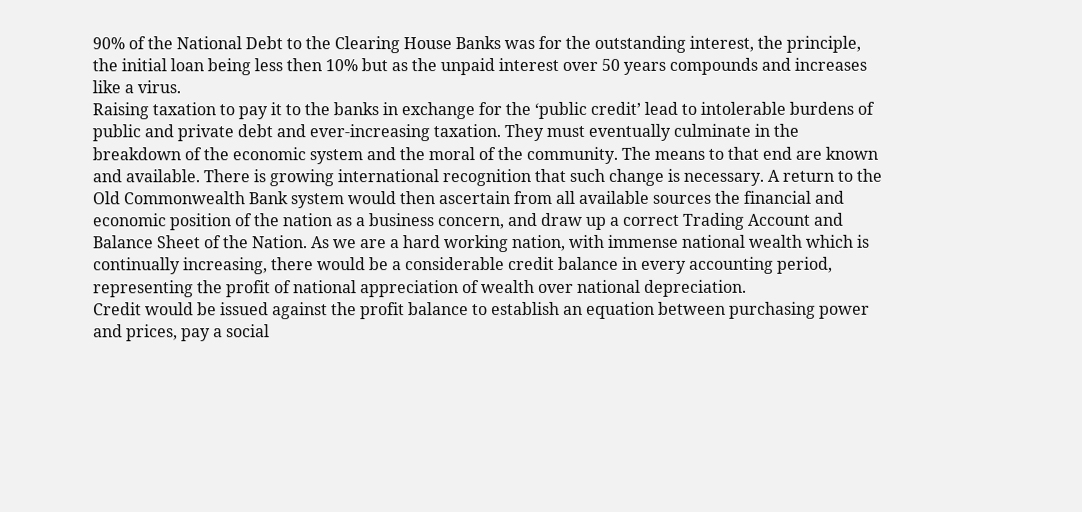90% of the National Debt to the Clearing House Banks was for the outstanding interest, the principle, the initial loan being less then 10% but as the unpaid interest over 50 years compounds and increases like a virus.
Raising taxation to pay it to the banks in exchange for the ‘public credit’ lead to intolerable burdens of public and private debt and ever-increasing taxation. They must eventually culminate in the breakdown of the economic system and the moral of the community. The means to that end are known and available. There is growing international recognition that such change is necessary. A return to the Old Commonwealth Bank system would then ascertain from all available sources the financial and economic position of the nation as a business concern, and draw up a correct Trading Account and Balance Sheet of the Nation. As we are a hard working nation, with immense national wealth which is continually increasing, there would be a considerable credit balance in every accounting period, representing the profit of national appreciation of wealth over national depreciation.
Credit would be issued against the profit balance to establish an equation between purchasing power and prices, pay a social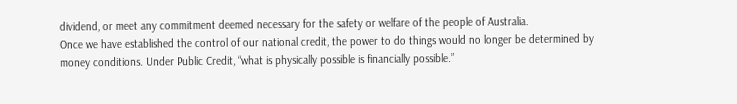dividend, or meet any commitment deemed necessary for the safety or welfare of the people of Australia.
Once we have established the control of our national credit, the power to do things would no longer be determined by money conditions. Under Public Credit, “what is physically possible is financially possible.”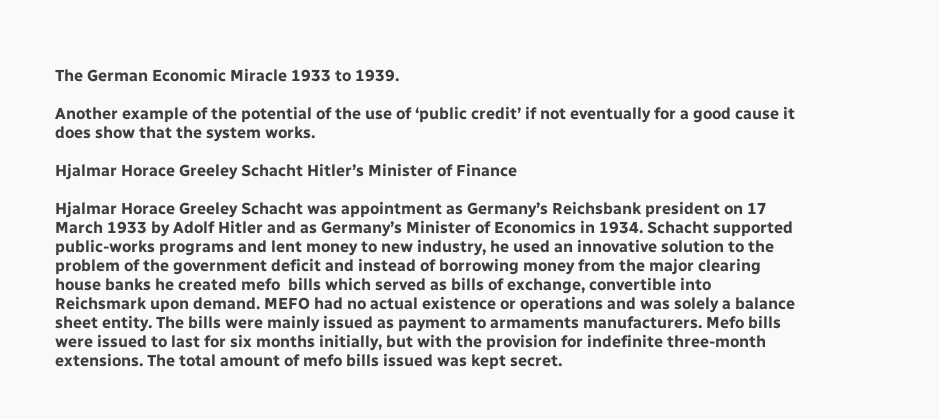The German Economic Miracle 1933 to 1939.

Another example of the potential of the use of ‘public credit’ if not eventually for a good cause it does show that the system works.

Hjalmar Horace Greeley Schacht Hitler’s Minister of Finance

Hjalmar Horace Greeley Schacht was appointment as Germany’s Reichsbank president on 17 March 1933 by Adolf Hitler and as Germany’s Minister of Economics in 1934. Schacht supported public-works programs and lent money to new industry, he used an innovative solution to the problem of the government deficit and instead of borrowing money from the major clearing house banks he created mefo  bills which served as bills of exchange, convertible into Reichsmark upon demand. MEFO had no actual existence or operations and was solely a balance sheet entity. The bills were mainly issued as payment to armaments manufacturers. Mefo bills were issued to last for six months initially, but with the provision for indefinite three-month extensions. The total amount of mefo bills issued was kept secret.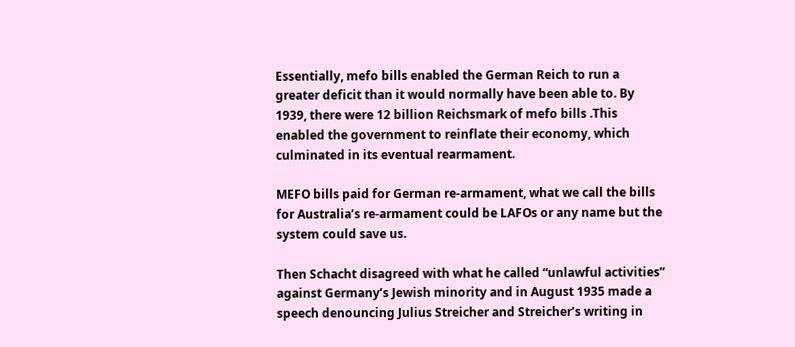Essentially, mefo bills enabled the German Reich to run a greater deficit than it would normally have been able to. By 1939, there were 12 billion Reichsmark of mefo bills .This enabled the government to reinflate their economy, which culminated in its eventual rearmament.

MEFO bills paid for German re-armament, what we call the bills for Australia’s re-armament could be LAFOs or any name but the system could save us.

Then Schacht disagreed with what he called “unlawful activities” against Germany’s Jewish minority and in August 1935 made a speech denouncing Julius Streicher and Streicher’s writing in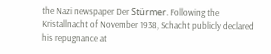the Nazi newspaper Der Stürmer. Following the Kristallnacht of November 1938, Schacht publicly declared his repugnance at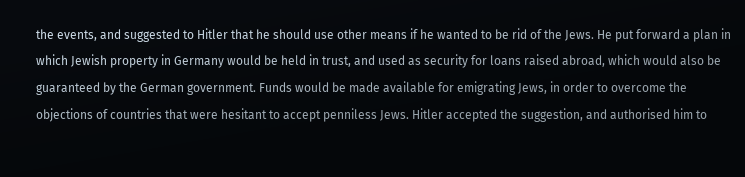the events, and suggested to Hitler that he should use other means if he wanted to be rid of the Jews. He put forward a plan in which Jewish property in Germany would be held in trust, and used as security for loans raised abroad, which would also be guaranteed by the German government. Funds would be made available for emigrating Jews, in order to overcome the objections of countries that were hesitant to accept penniless Jews. Hitler accepted the suggestion, and authorised him to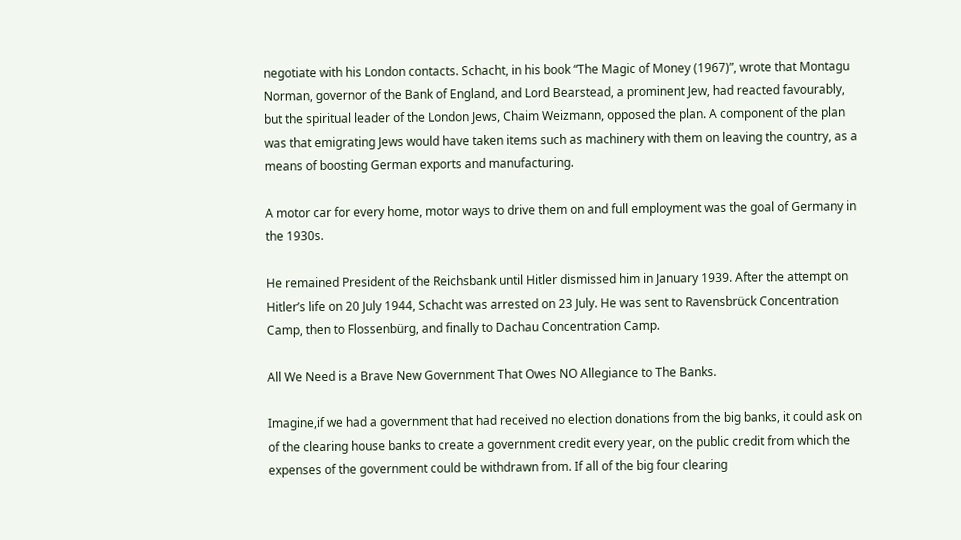negotiate with his London contacts. Schacht, in his book “The Magic of Money (1967)”, wrote that Montagu Norman, governor of the Bank of England, and Lord Bearstead, a prominent Jew, had reacted favourably, but the spiritual leader of the London Jews, Chaim Weizmann, opposed the plan. A component of the plan was that emigrating Jews would have taken items such as machinery with them on leaving the country, as a means of boosting German exports and manufacturing.

A motor car for every home, motor ways to drive them on and full employment was the goal of Germany in the 1930s.

He remained President of the Reichsbank until Hitler dismissed him in January 1939. After the attempt on Hitler’s life on 20 July 1944, Schacht was arrested on 23 July. He was sent to Ravensbrück Concentration Camp, then to Flossenbürg, and finally to Dachau Concentration Camp.

All We Need is a Brave New Government That Owes NO Allegiance to The Banks.

Imagine,if we had a government that had received no election donations from the big banks, it could ask on of the clearing house banks to create a government credit every year, on the public credit from which the expenses of the government could be withdrawn from. If all of the big four clearing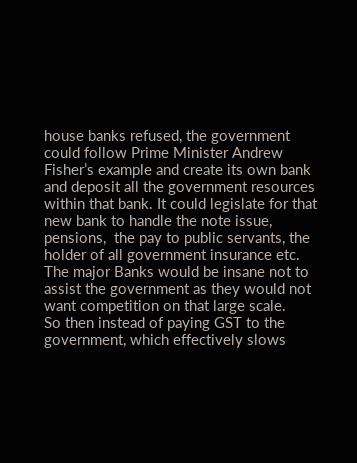house banks refused, the government could follow Prime Minister Andrew Fisher’s example and create its own bank and deposit all the government resources within that bank. It could legislate for that new bank to handle the note issue, pensions,  the pay to public servants, the holder of all government insurance etc. The major Banks would be insane not to assist the government as they would not want competition on that large scale.
So then instead of paying GST to the government, which effectively slows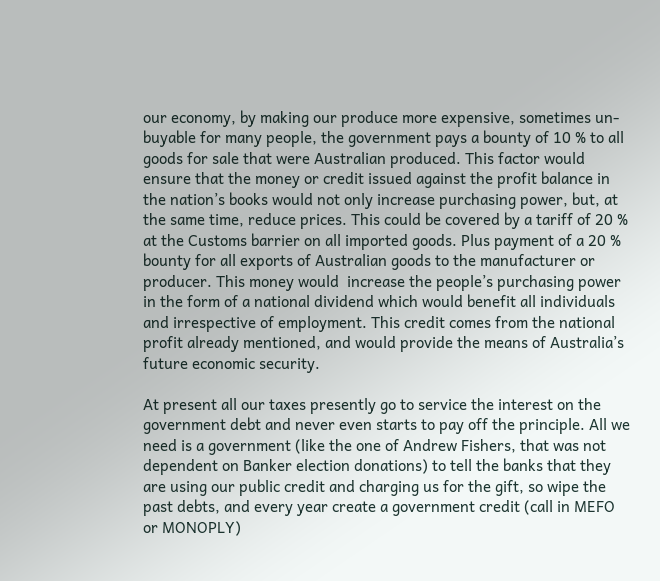our economy, by making our produce more expensive, sometimes un- buyable for many people, the government pays a bounty of 10 % to all goods for sale that were Australian produced. This factor would ensure that the money or credit issued against the profit balance in the nation’s books would not only increase purchasing power, but, at the same time, reduce prices. This could be covered by a tariff of 20 % at the Customs barrier on all imported goods. Plus payment of a 20 % bounty for all exports of Australian goods to the manufacturer or producer. This money would  increase the people’s purchasing power  in the form of a national dividend which would benefit all individuals and irrespective of employment. This credit comes from the national profit already mentioned, and would provide the means of Australia’s future economic security.

At present all our taxes presently go to service the interest on the government debt and never even starts to pay off the principle. All we need is a government (like the one of Andrew Fishers, that was not dependent on Banker election donations) to tell the banks that they are using our public credit and charging us for the gift, so wipe the past debts, and every year create a government credit (call in MEFO or MONOPLY)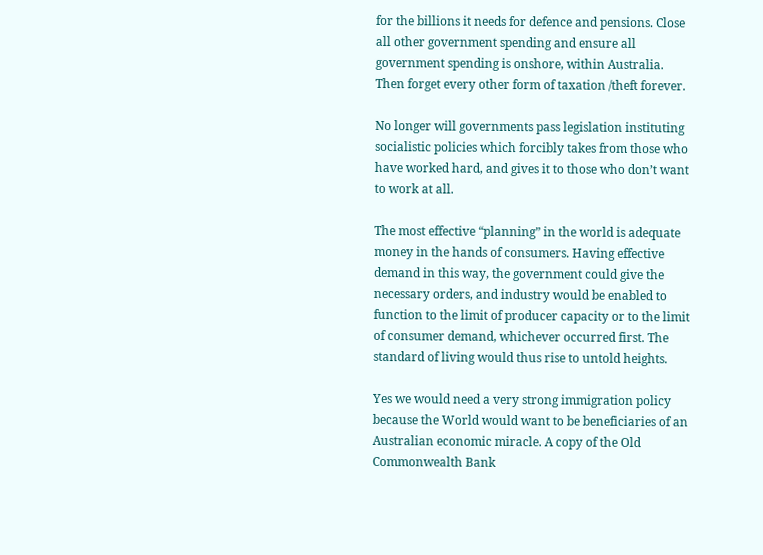for the billions it needs for defence and pensions. Close all other government spending and ensure all government spending is onshore, within Australia. Then forget every other form of taxation /theft forever.

No longer will governments pass legislation instituting socialistic policies which forcibly takes from those who have worked hard, and gives it to those who don’t want to work at all.

The most effective “planning” in the world is adequate money in the hands of consumers. Having effective demand in this way, the government could give the necessary orders, and industry would be enabled to function to the limit of producer capacity or to the limit of consumer demand, whichever occurred first. The standard of living would thus rise to untold heights.

Yes we would need a very strong immigration policy because the World would want to be beneficiaries of an Australian economic miracle. A copy of the Old Commonwealth Bank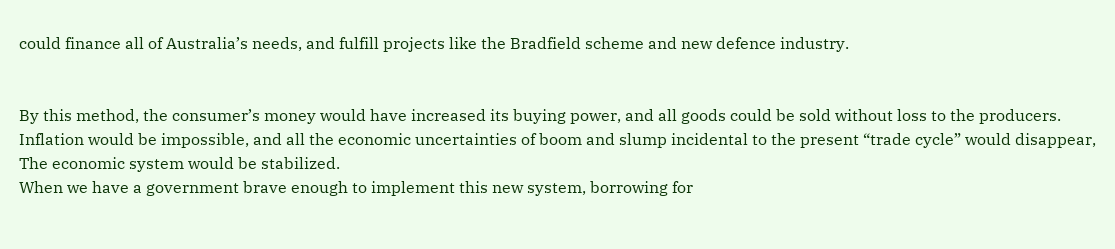could finance all of Australia’s needs, and fulfill projects like the Bradfield scheme and new defence industry.


By this method, the consumer’s money would have increased its buying power, and all goods could be sold without loss to the producers. Inflation would be impossible, and all the economic uncertainties of boom and slump incidental to the present “trade cycle” would disappear, The economic system would be stabilized.
When we have a government brave enough to implement this new system, borrowing for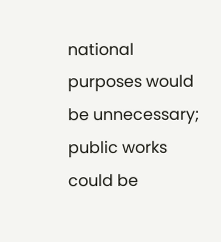national purposes would be unnecessary; public works could be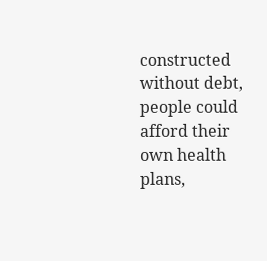constructed without debt, people could afford their own health plans,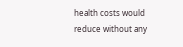health costs would reduce without any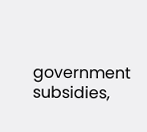government subsidies,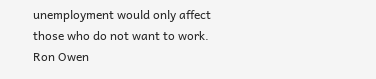unemployment would only affect those who do not want to work.
Ron Owen